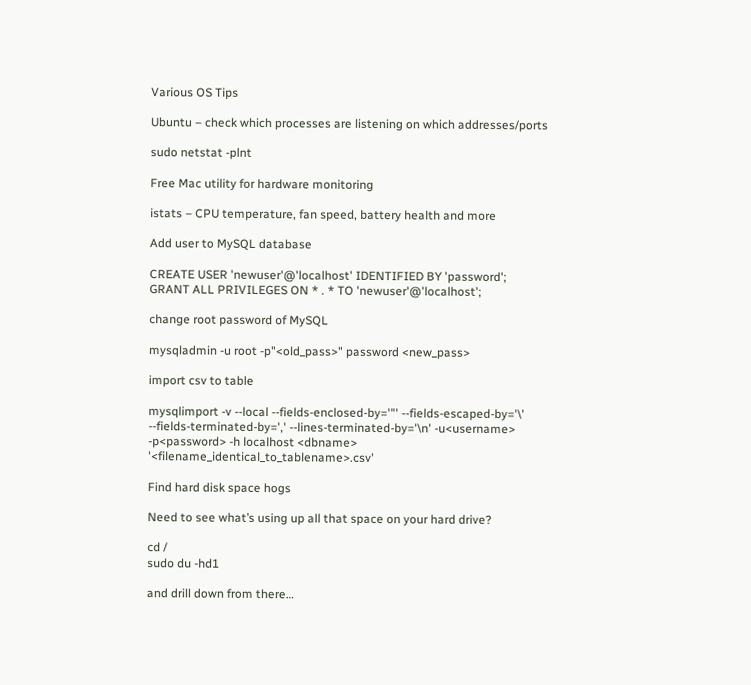Various OS Tips

Ubuntu – check which processes are listening on which addresses/ports

sudo netstat -plnt

Free Mac utility for hardware monitoring

istats – CPU temperature, fan speed, battery health and more

Add user to MySQL database

CREATE USER 'newuser'@'localhost' IDENTIFIED BY 'password';
GRANT ALL PRIVILEGES ON * . * TO 'newuser'@'localhost';

change root password of MySQL

mysqladmin -u root -p"<old_pass>" password <new_pass>

import csv to table

mysqlimport -v --local --fields-enclosed-by='"' --fields-escaped-by='\' --fields-terminated-by=',' --lines-terminated-by='\n' -u<username> -p<password> -h localhost <dbname> '<filename_identical_to_tablename>.csv'

Find hard disk space hogs

Need to see what’s using up all that space on your hard drive?

cd /
sudo du -hd1

and drill down from there…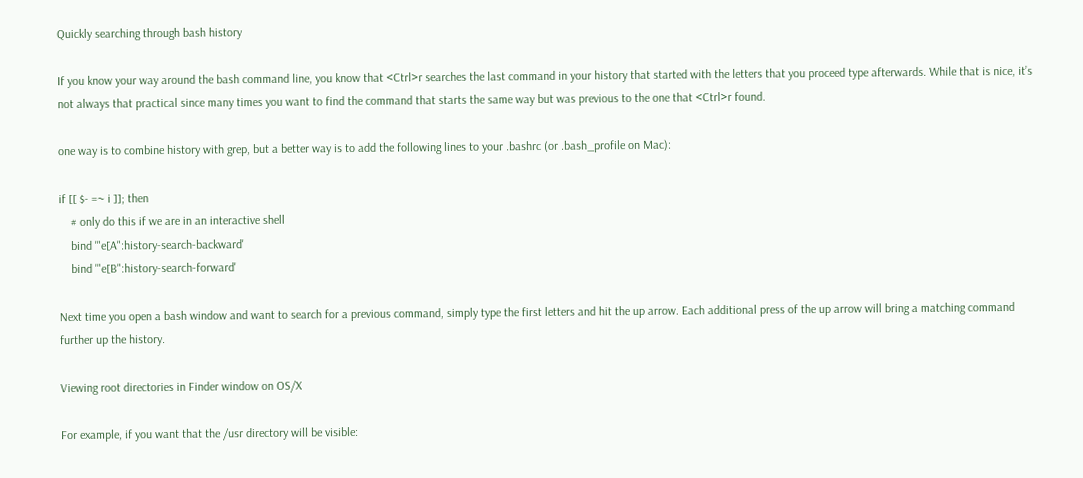Quickly searching through bash history

If you know your way around the bash command line, you know that <Ctrl>r searches the last command in your history that started with the letters that you proceed type afterwards. While that is nice, it’s not always that practical since many times you want to find the command that starts the same way but was previous to the one that <Ctrl>r found.

one way is to combine history with grep, but a better way is to add the following lines to your .bashrc (or .bash_profile on Mac):

if [[ $- =~ i ]]; then
    # only do this if we are in an interactive shell
    bind '"e[A":history-search-backward'
    bind '"e[B":history-search-forward'

Next time you open a bash window and want to search for a previous command, simply type the first letters and hit the up arrow. Each additional press of the up arrow will bring a matching command further up the history.

Viewing root directories in Finder window on OS/X

For example, if you want that the /usr directory will be visible: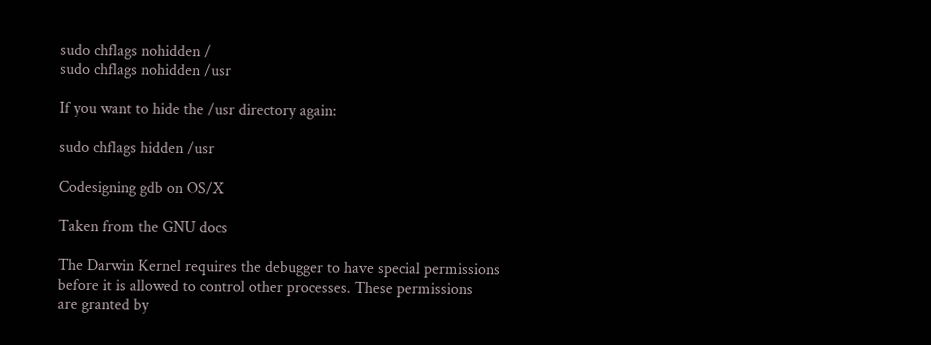sudo chflags nohidden /
sudo chflags nohidden /usr

If you want to hide the /usr directory again:

sudo chflags hidden /usr

Codesigning gdb on OS/X

Taken from the GNU docs

The Darwin Kernel requires the debugger to have special permissions
before it is allowed to control other processes. These permissions
are granted by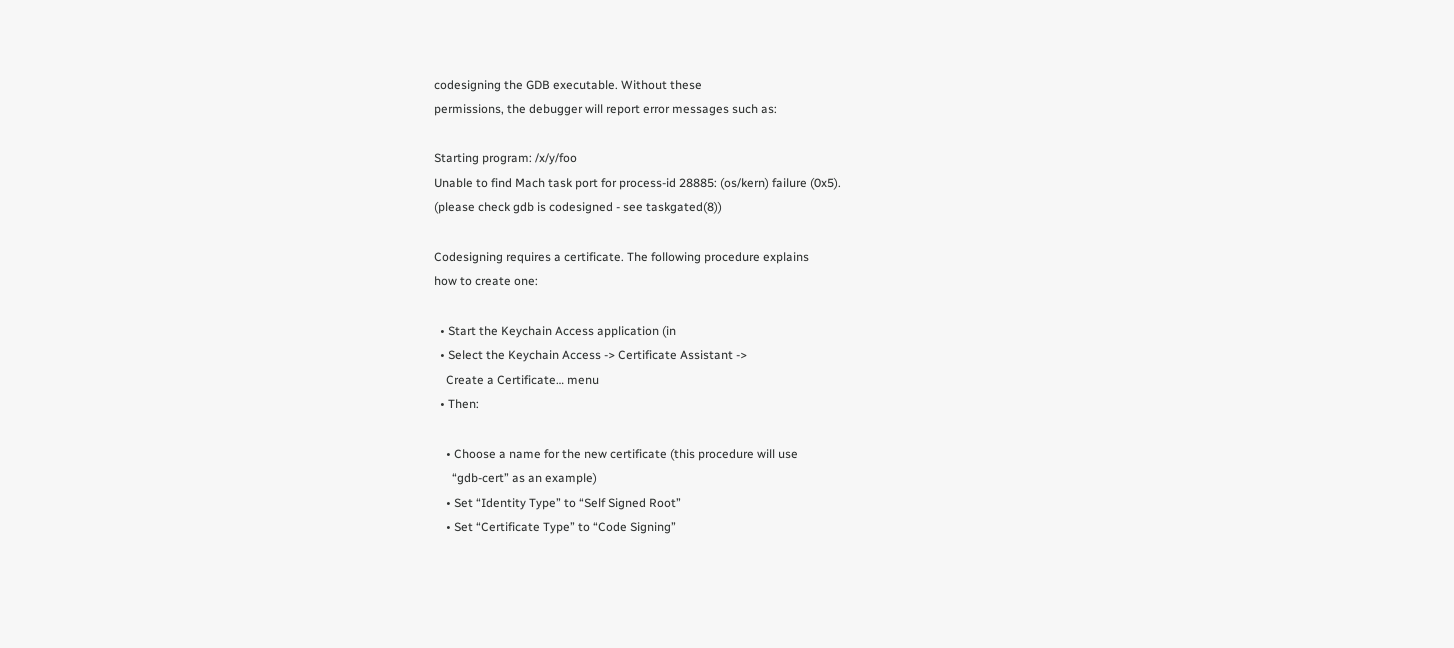codesigning the GDB executable. Without these
permissions, the debugger will report error messages such as:

Starting program: /x/y/foo
Unable to find Mach task port for process-id 28885: (os/kern) failure (0x5).
(please check gdb is codesigned - see taskgated(8))

Codesigning requires a certificate. The following procedure explains
how to create one:

  • Start the Keychain Access application (in
  • Select the Keychain Access -> Certificate Assistant ->
    Create a Certificate… menu
  • Then:

    • Choose a name for the new certificate (this procedure will use
      “gdb-cert” as an example)
    • Set “Identity Type” to “Self Signed Root”
    • Set “Certificate Type” to “Code Signing”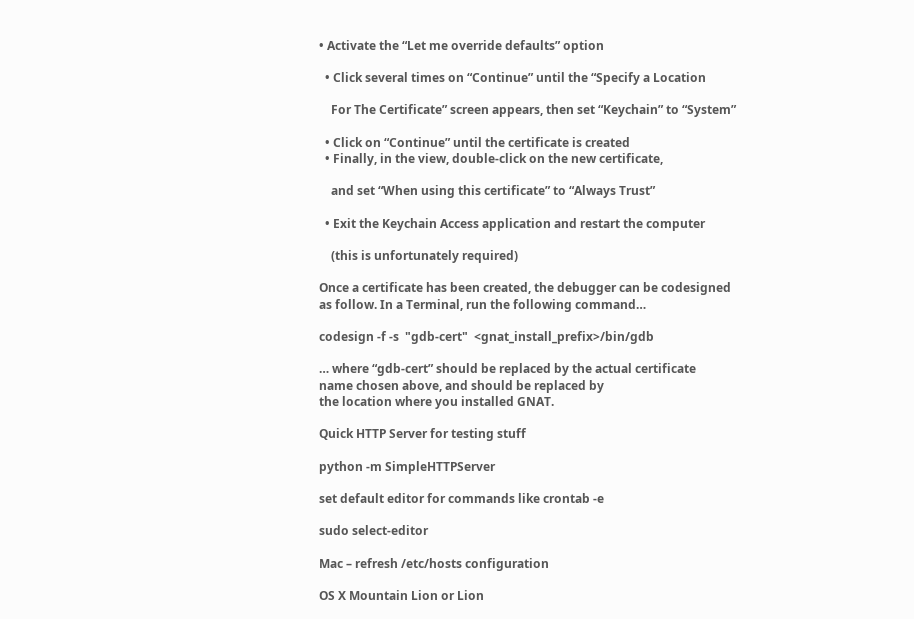• Activate the “Let me override defaults” option

  • Click several times on “Continue” until the “Specify a Location

    For The Certificate” screen appears, then set “Keychain” to “System”

  • Click on “Continue” until the certificate is created
  • Finally, in the view, double-click on the new certificate,

    and set “When using this certificate” to “Always Trust”

  • Exit the Keychain Access application and restart the computer

    (this is unfortunately required)

Once a certificate has been created, the debugger can be codesigned
as follow. In a Terminal, run the following command…

codesign -f -s  "gdb-cert"  <gnat_install_prefix>/bin/gdb

… where “gdb-cert” should be replaced by the actual certificate
name chosen above, and should be replaced by
the location where you installed GNAT.

Quick HTTP Server for testing stuff

python -m SimpleHTTPServer

set default editor for commands like crontab -e

sudo select-editor

Mac – refresh /etc/hosts configuration

OS X Mountain Lion or Lion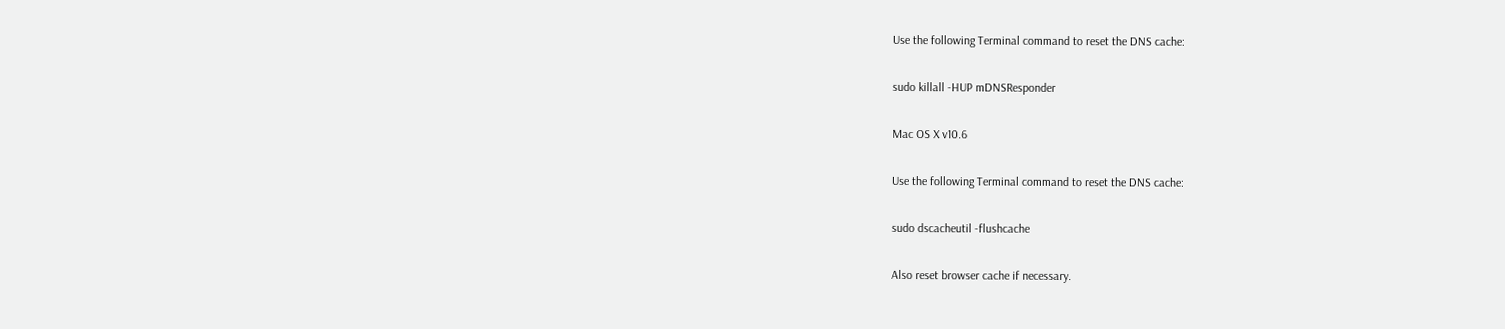Use the following Terminal command to reset the DNS cache:

sudo killall -HUP mDNSResponder

Mac OS X v10.6

Use the following Terminal command to reset the DNS cache:

sudo dscacheutil -flushcache

Also reset browser cache if necessary.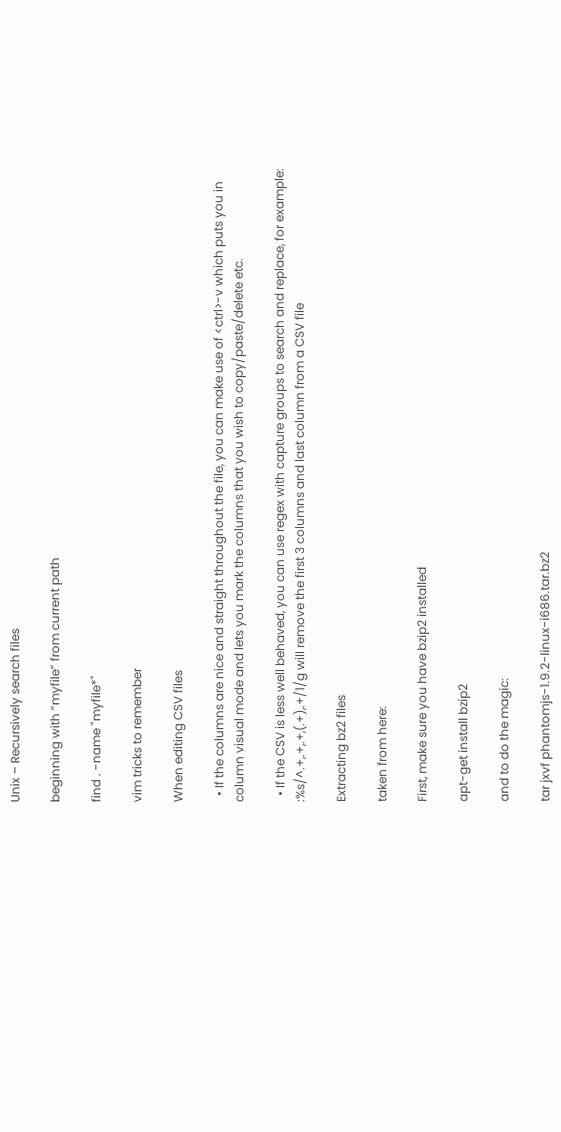Unix – Recursively search files

beginning with “myfile” from current path

find . -name "myfile*"

vim tricks to remember

When editing CSV files

  • If the columns are nice and straight throughout the file, you can make use of <ctrl>-v which puts you in column visual mode and lets you mark the columns that you wish to copy/paste/delete etc.

  • If the CSV is less well behaved, you can use regex with capture groups to search and replace, for example: :%s/^.+,.+,.+,(.+),.+/1/g will remove the first 3 columns and last column from a CSV file

Extracting bz2 files

taken from here:

First, make sure you have bzip2 installed

apt-get install bzip2

and to do the magic:

tar jxvf phantomjs-1.9.2-linux-i686.tar.bz2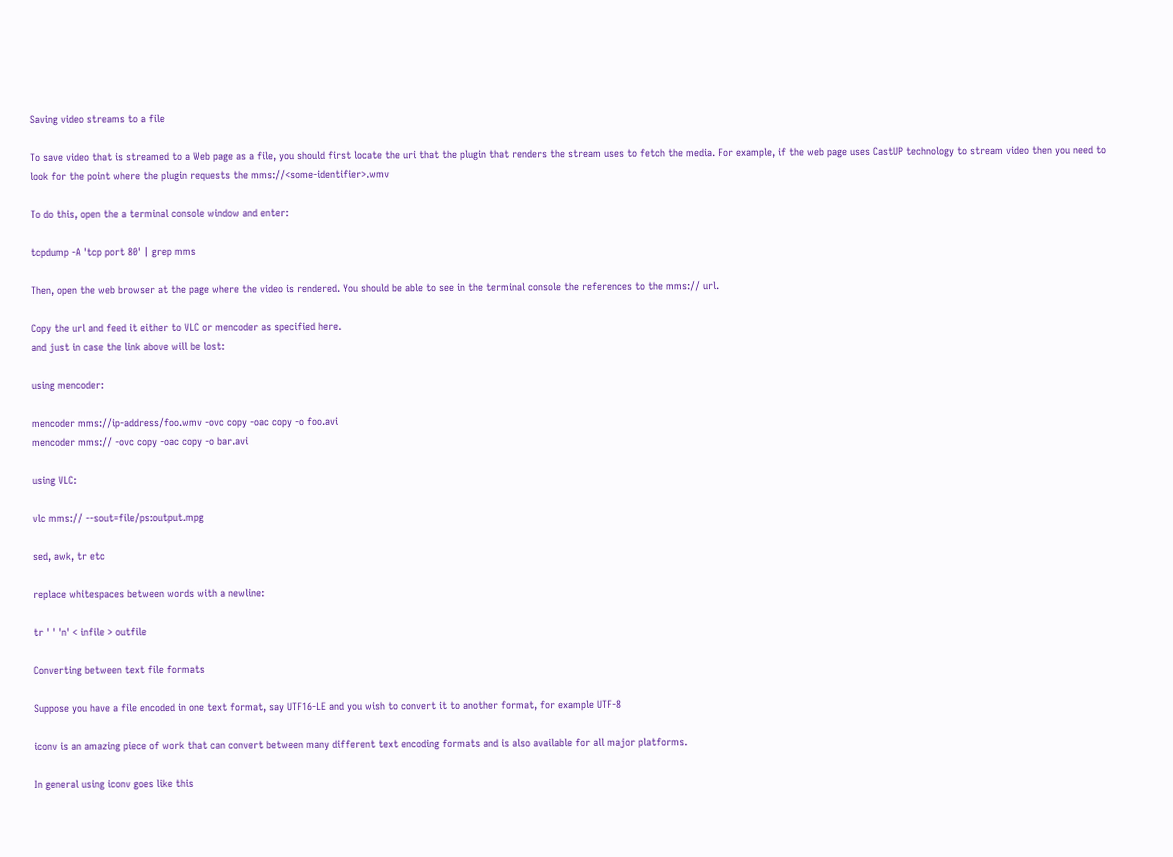Saving video streams to a file

To save video that is streamed to a Web page as a file, you should first locate the uri that the plugin that renders the stream uses to fetch the media. For example, if the web page uses CastUP technology to stream video then you need to look for the point where the plugin requests the mms://<some-identifier>.wmv

To do this, open the a terminal console window and enter:

tcpdump -A 'tcp port 80' | grep mms

Then, open the web browser at the page where the video is rendered. You should be able to see in the terminal console the references to the mms:// url.

Copy the url and feed it either to VLC or mencoder as specified here.
and just in case the link above will be lost:

using mencoder:

mencoder mms://ip-address/foo.wmv -ovc copy -oac copy -o foo.avi
mencoder mms:// -ovc copy -oac copy -o bar.avi

using VLC:

vlc mms:// --sout=file/ps:output.mpg

sed, awk, tr etc

replace whitespaces between words with a newline:

tr ' ' 'n' < infile > outfile

Converting between text file formats

Suppose you have a file encoded in one text format, say UTF16-LE and you wish to convert it to another format, for example UTF-8

iconv is an amazing piece of work that can convert between many different text encoding formats and is also available for all major platforms.

In general using iconv goes like this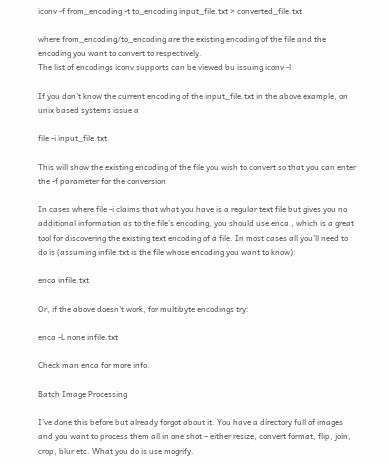iconv -f from_encoding -t to_encoding input_file.txt > converted_file.txt

where from_encoding/to_encoding are the existing encoding of the file and the encoding you want to convert to respectively.
The list of encodings iconv supports can be viewed bu issuing iconv -l

If you don’t know the current encoding of the input_file.txt in the above example, on unix based systems issue a

file -i input_file.txt

This will show the existing encoding of the file you wish to convert so that you can enter the -f parameter for the conversion

In cases where file -i claims that what you have is a regular text file but gives you no additional information as to the file’s encoding, you should use enca , which is a great tool for discovering the existing text encoding of a file. In most cases all you’ll need to do is (assuming infile.txt is the file whose encoding you want to know):

enca infile.txt

Or, if the above doesn’t work, for multibyte encodings try:

enca -L none infile.txt

Check man enca for more info.

Batch Image Processing

I’ve done this before but already forgot about it. You have a directory full of images and you want to process them all in one shot – either resize, convert format, flip, join, crop, blur etc. What you do is use mogrify.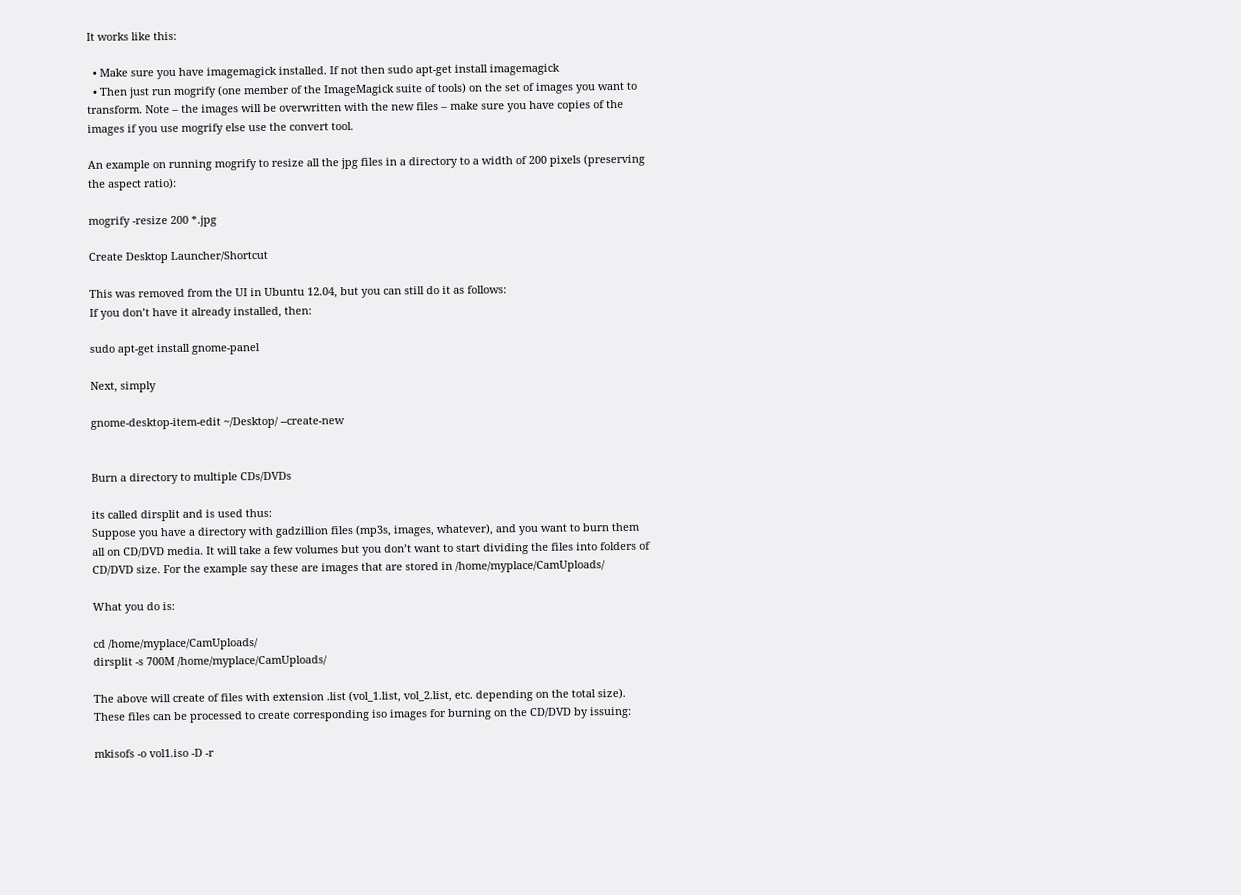It works like this:

  • Make sure you have imagemagick installed. If not then sudo apt-get install imagemagick
  • Then just run mogrify (one member of the ImageMagick suite of tools) on the set of images you want to transform. Note – the images will be overwritten with the new files – make sure you have copies of the images if you use mogrify else use the convert tool.

An example on running mogrify to resize all the jpg files in a directory to a width of 200 pixels (preserving the aspect ratio):

mogrify -resize 200 *.jpg

Create Desktop Launcher/Shortcut

This was removed from the UI in Ubuntu 12.04, but you can still do it as follows:
If you don’t have it already installed, then:

sudo apt-get install gnome-panel

Next, simply

gnome-desktop-item-edit ~/Desktop/ --create-new


Burn a directory to multiple CDs/DVDs

its called dirsplit and is used thus:
Suppose you have a directory with gadzillion files (mp3s, images, whatever), and you want to burn them all on CD/DVD media. It will take a few volumes but you don’t want to start dividing the files into folders of CD/DVD size. For the example say these are images that are stored in /home/myplace/CamUploads/

What you do is:

cd /home/myplace/CamUploads/
dirsplit -s 700M /home/myplace/CamUploads/

The above will create of files with extension .list (vol_1.list, vol_2.list, etc. depending on the total size). These files can be processed to create corresponding iso images for burning on the CD/DVD by issuing:

mkisofs -o vol1.iso -D -r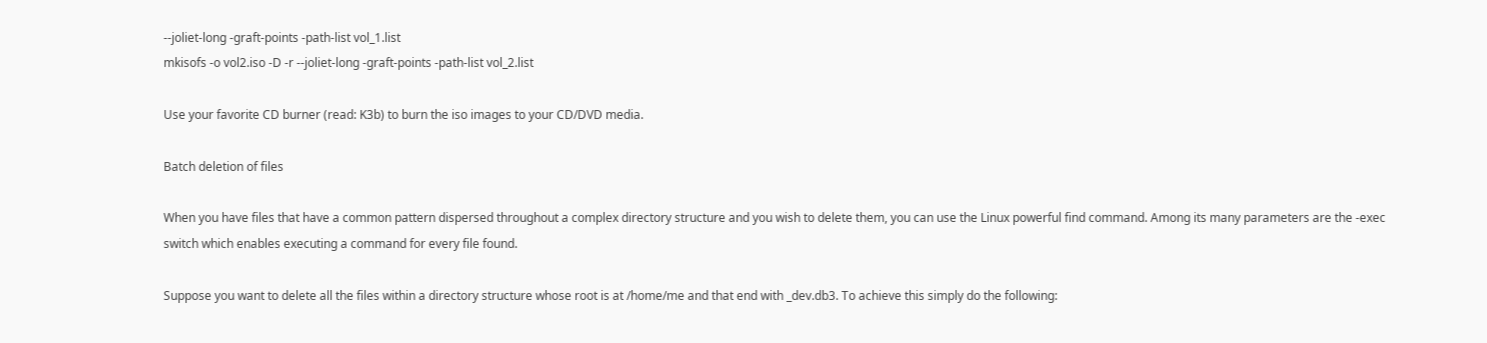--joliet-long -graft-points -path-list vol_1.list
mkisofs -o vol2.iso -D -r --joliet-long -graft-points -path-list vol_2.list

Use your favorite CD burner (read: K3b) to burn the iso images to your CD/DVD media.

Batch deletion of files

When you have files that have a common pattern dispersed throughout a complex directory structure and you wish to delete them, you can use the Linux powerful find command. Among its many parameters are the -exec switch which enables executing a command for every file found.

Suppose you want to delete all the files within a directory structure whose root is at /home/me and that end with _dev.db3. To achieve this simply do the following: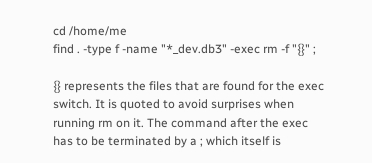cd /home/me
find . -type f -name "*_dev.db3" -exec rm -f "{}" ;

{} represents the files that are found for the exec switch. It is quoted to avoid surprises when running rm on it. The command after the exec has to be terminated by a ; which itself is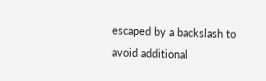escaped by a backslash to avoid additional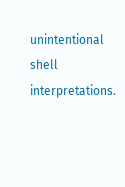unintentional shell interpretations.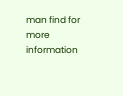man find for more information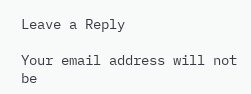Leave a Reply

Your email address will not be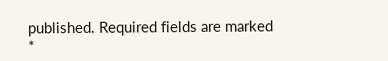published. Required fields are marked *